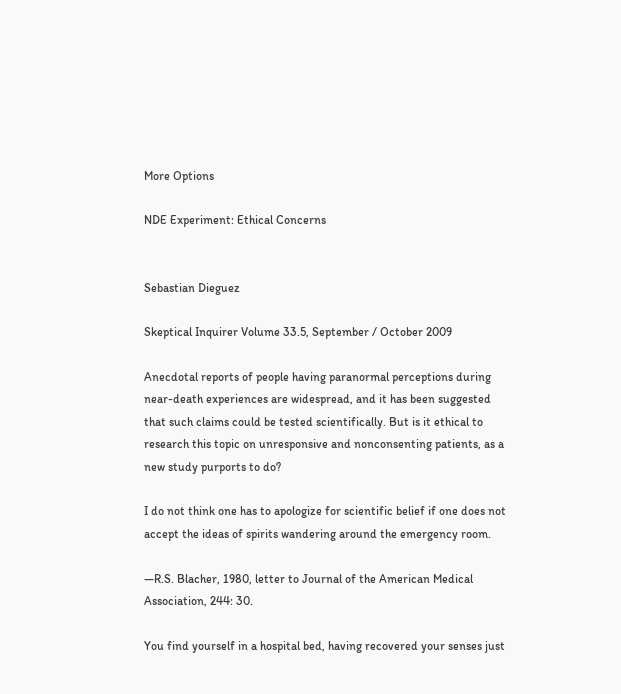More Options

NDE Experiment: Ethical Concerns


Sebastian Dieguez

Skeptical Inquirer Volume 33.5, September / October 2009

Anecdotal reports of people having paranormal perceptions during near-death experiences are widespread, and it has been suggested that such claims could be tested scientifically. But is it ethical to research this topic on unresponsive and nonconsenting patients, as a new study purports to do?

I do not think one has to apologize for scientific belief if one does not accept the ideas of spirits wandering around the emergency room.

—R.S. Blacher, 1980, letter to Journal of the American Medical Association, 244: 30.

You find yourself in a hospital bed, having recovered your senses just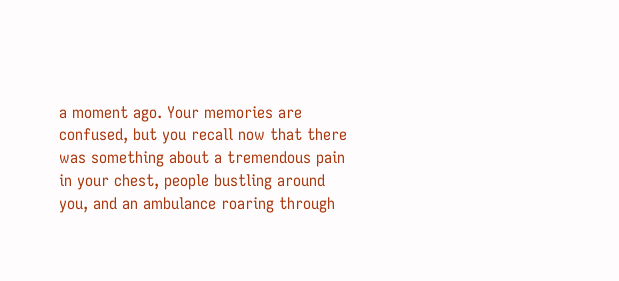a moment ago. Your memories are confused, but you recall now that there was something about a tremendous pain in your chest, people bustling around you, and an ambulance roaring through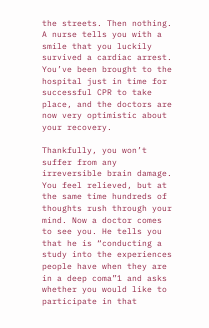the streets. Then nothing. A nurse tells you with a smile that you luckily survived a cardiac arrest. You’ve been brought to the hospital just in time for successful CPR to take place, and the doctors are now very optimistic about your recovery.

Thankfully, you won’t suffer from any irreversible brain damage. You feel relieved, but at the same time hundreds of thoughts rush through your mind. Now a doctor comes to see you. He tells you that he is “conducting a study into the experiences people have when they are in a deep coma”1 and asks whether you would like to participate in that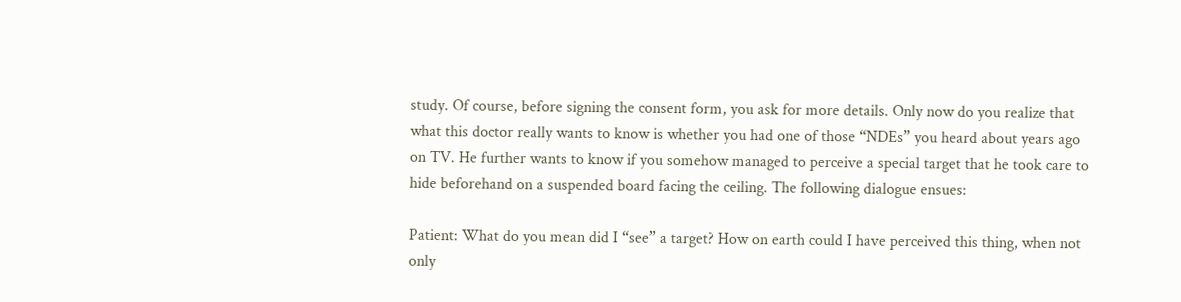study. Of course, before signing the consent form, you ask for more details. Only now do you realize that what this doctor really wants to know is whether you had one of those “NDEs” you heard about years ago on TV. He further wants to know if you somehow managed to perceive a special target that he took care to hide beforehand on a suspended board facing the ceiling. The following dialogue ensues:

Patient: What do you mean did I “see” a target? How on earth could I have perceived this thing, when not only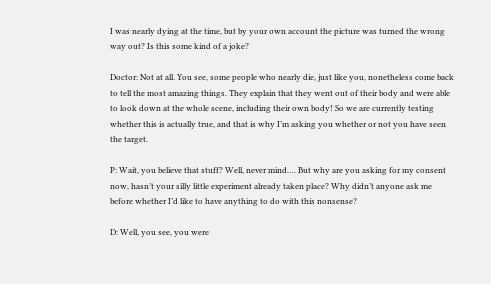I was nearly dying at the time, but by your own account the picture was turned the wrong way out? Is this some kind of a joke?

Doctor: Not at all. You see, some people who nearly die, just like you, nonetheless come back to tell the most amazing things. They explain that they went out of their body and were able to look down at the whole scene, including their own body! So we are currently testing whether this is actually true, and that is why I’m asking you whether or not you have seen the target.

P: Wait, you believe that stuff? Well, never mind…. But why are you asking for my consent now, hasn’t your silly little experiment already taken place? Why didn’t anyone ask me before whether I’d like to have anything to do with this nonsense?

D: Well, you see, you were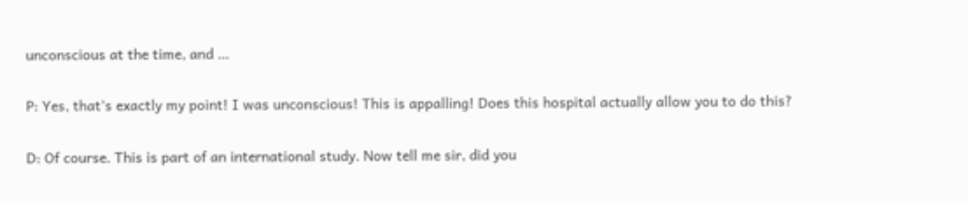unconscious at the time, and …

P: Yes, that’s exactly my point! I was unconscious! This is appalling! Does this hospital actually allow you to do this?

D: Of course. This is part of an international study. Now tell me sir, did you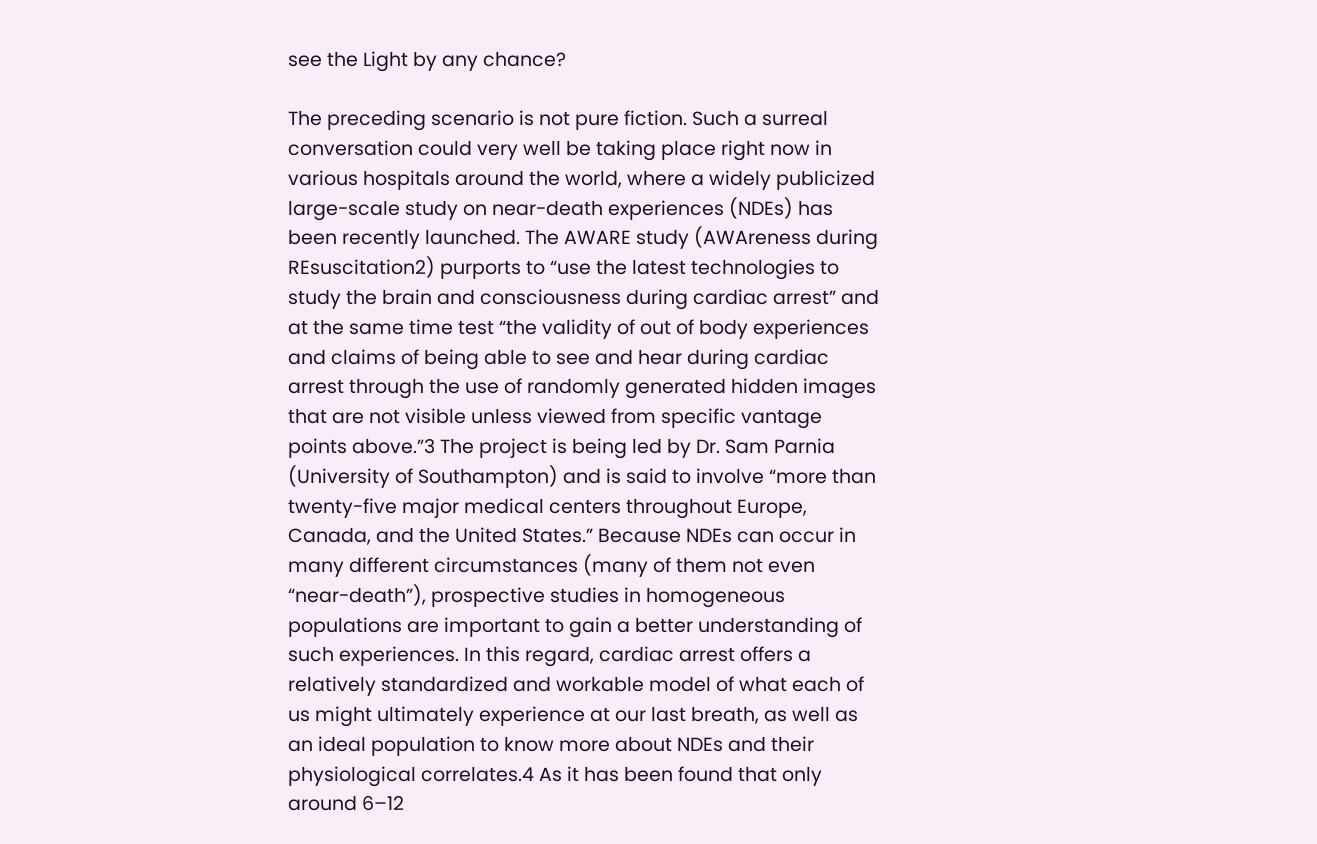see the Light by any chance?

The preceding scenario is not pure fiction. Such a surreal conversation could very well be taking place right now in various hospitals around the world, where a widely publicized large-scale study on near-death experiences (NDEs) has been recently launched. The AWARE study (AWAreness during REsuscitation2) purports to “use the latest technologies to study the brain and consciousness during cardiac arrest” and at the same time test “the validity of out of body experiences and claims of being able to see and hear during cardiac arrest through the use of randomly generated hidden images that are not visible unless viewed from specific vantage points above.”3 The project is being led by Dr. Sam Parnia (University of Southampton) and is said to involve “more than twenty-five major medical centers throughout Europe, Canada, and the United States.” Because NDEs can occur in many different circumstances (many of them not even “near-death”), prospective studies in homogeneous populations are important to gain a better understanding of such experiences. In this regard, cardiac arrest offers a relatively standardized and workable model of what each of us might ultimately experience at our last breath, as well as an ideal population to know more about NDEs and their physiological correlates.4 As it has been found that only around 6–12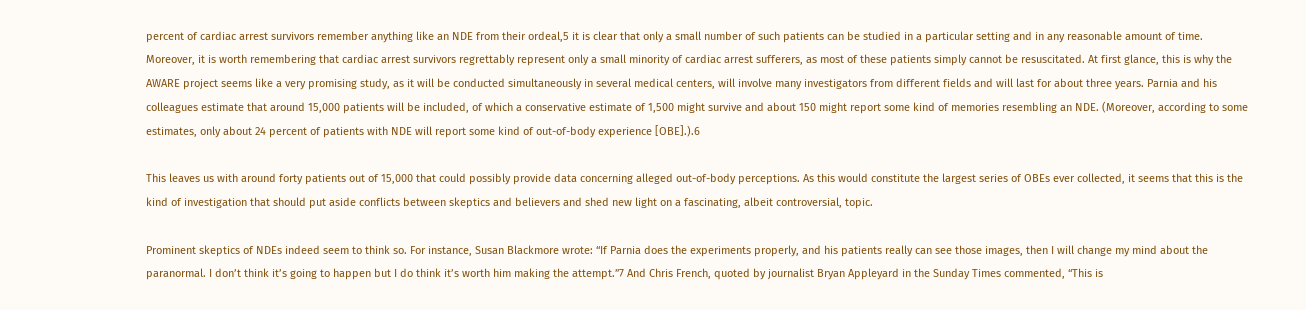percent of cardiac arrest survivors remember anything like an NDE from their ordeal,5 it is clear that only a small number of such patients can be studied in a particular setting and in any reasonable amount of time. Moreover, it is worth remembering that cardiac arrest survivors regrettably represent only a small minority of cardiac arrest sufferers, as most of these patients simply cannot be resuscitated. At first glance, this is why the AWARE project seems like a very promising study, as it will be conducted simultaneously in several medical centers, will involve many investigators from different fields and will last for about three years. Parnia and his colleagues estimate that around 15,000 patients will be included, of which a conservative estimate of 1,500 might survive and about 150 might report some kind of memories resembling an NDE. (Moreover, according to some estimates, only about 24 percent of patients with NDE will report some kind of out-of-body experience [OBE].).6

This leaves us with around forty patients out of 15,000 that could possibly provide data concerning alleged out-of-body perceptions. As this would constitute the largest series of OBEs ever collected, it seems that this is the kind of investigation that should put aside conflicts between skeptics and believers and shed new light on a fascinating, albeit controversial, topic.

Prominent skeptics of NDEs indeed seem to think so. For instance, Susan Blackmore wrote: “If Parnia does the experiments properly, and his patients really can see those images, then I will change my mind about the paranormal. I don’t think it’s going to happen but I do think it’s worth him making the attempt.”7 And Chris French, quoted by journalist Bryan Appleyard in the Sunday Times commented, “This is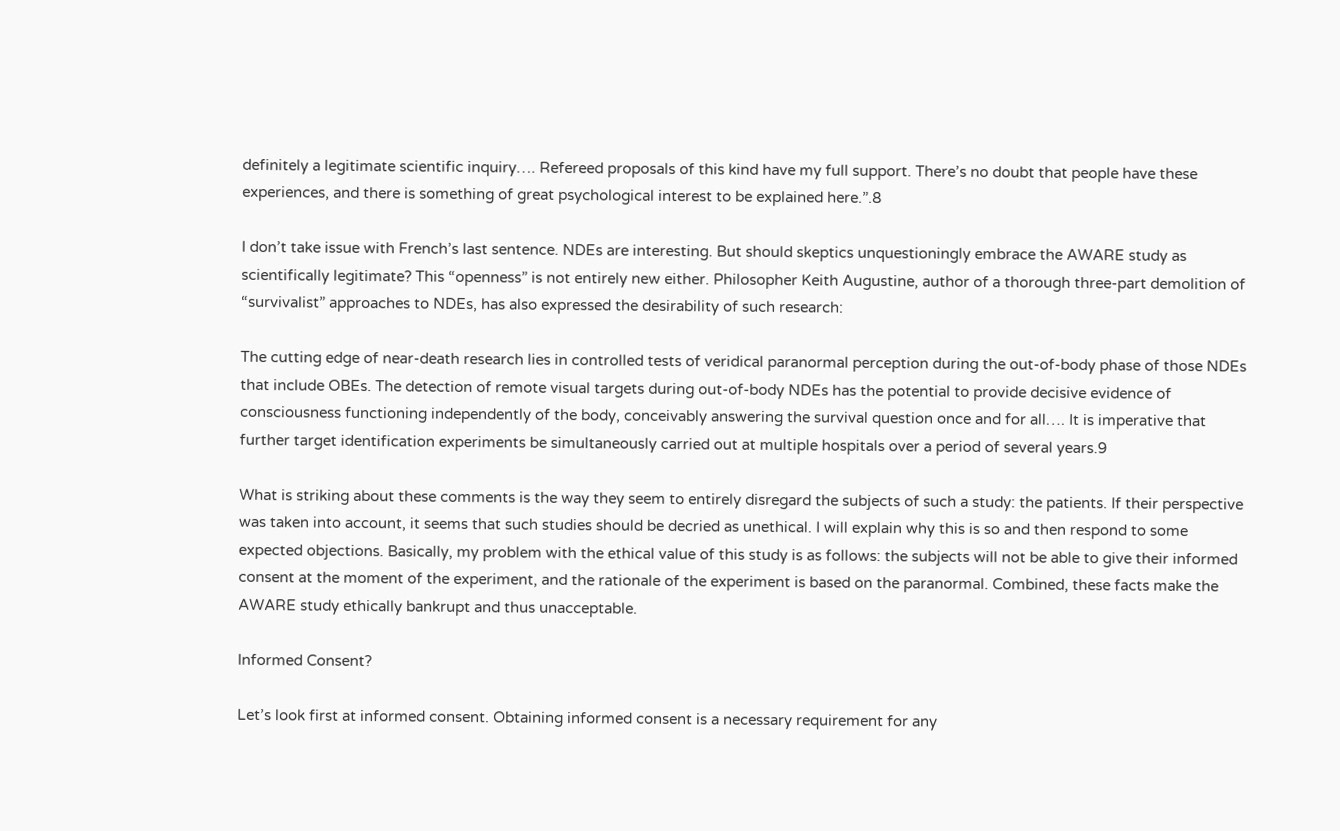definitely a legitimate scientific inquiry…. Refereed proposals of this kind have my full support. There’s no doubt that people have these experiences, and there is something of great psychological interest to be explained here.”.8

I don’t take issue with French’s last sentence. NDEs are interesting. But should skeptics unquestioningly embrace the AWARE study as scientifically legitimate? This “openness” is not entirely new either. Philosopher Keith Augustine, author of a thorough three-part demolition of “survivalist” approaches to NDEs, has also expressed the desirability of such research:

The cutting edge of near-death research lies in controlled tests of veridical paranormal perception during the out-of-body phase of those NDEs that include OBEs. The detection of remote visual targets during out-of-body NDEs has the potential to provide decisive evidence of consciousness functioning independently of the body, conceivably answering the survival question once and for all…. It is imperative that further target identification experiments be simultaneously carried out at multiple hospitals over a period of several years.9

What is striking about these comments is the way they seem to entirely disregard the subjects of such a study: the patients. If their perspective was taken into account, it seems that such studies should be decried as unethical. I will explain why this is so and then respond to some expected objections. Basically, my problem with the ethical value of this study is as follows: the subjects will not be able to give their informed consent at the moment of the experiment, and the rationale of the experiment is based on the paranormal. Combined, these facts make the AWARE study ethically bankrupt and thus unacceptable.

Informed Consent?

Let’s look first at informed consent. Obtaining informed consent is a necessary requirement for any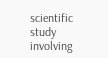scientific study involving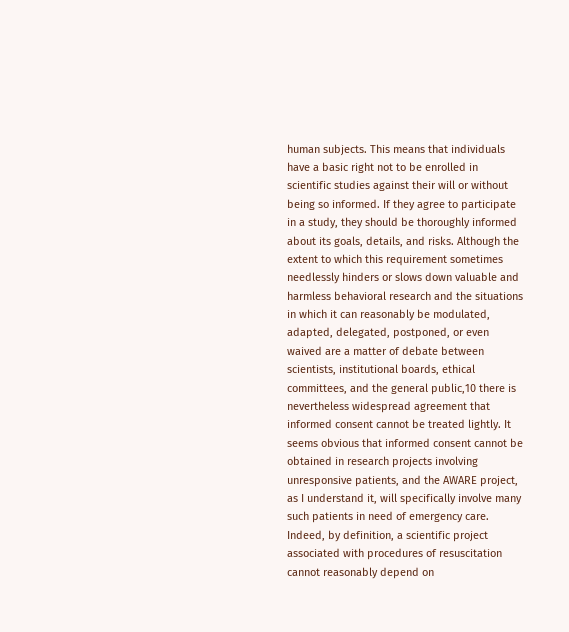human subjects. This means that individuals have a basic right not to be enrolled in scientific studies against their will or without being so informed. If they agree to participate in a study, they should be thoroughly informed about its goals, details, and risks. Although the extent to which this requirement sometimes needlessly hinders or slows down valuable and harmless behavioral research and the situations in which it can reasonably be modulated, adapted, delegated, postponed, or even waived are a matter of debate between scientists, institutional boards, ethical committees, and the general public,10 there is nevertheless widespread agreement that informed consent cannot be treated lightly. It seems obvious that informed consent cannot be obtained in research projects involving unresponsive patients, and the AWARE project, as I understand it, will specifically involve many such patients in need of emergency care. Indeed, by definition, a scientific project associated with procedures of resuscitation cannot reasonably depend on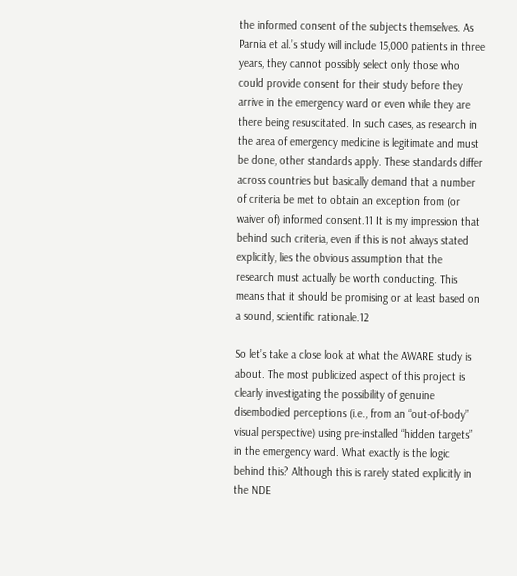the informed consent of the subjects themselves. As Parnia et al.’s study will include 15,000 patients in three years, they cannot possibly select only those who could provide consent for their study before they arrive in the emergency ward or even while they are there being resuscitated. In such cases, as research in the area of emergency medicine is legitimate and must be done, other standards apply. These standards differ across countries but basically demand that a number of criteria be met to obtain an exception from (or waiver of) informed consent.11 It is my impression that behind such criteria, even if this is not always stated explicitly, lies the obvious assumption that the research must actually be worth conducting. This means that it should be promising or at least based on a sound, scientific rationale.12

So let’s take a close look at what the AWARE study is about. The most publicized aspect of this project is clearly investigating the possibility of genuine disembodied perceptions (i.e., from an “out-of-body” visual perspective) using pre-installed “hidden targets” in the emergency ward. What exactly is the logic behind this? Although this is rarely stated explicitly in the NDE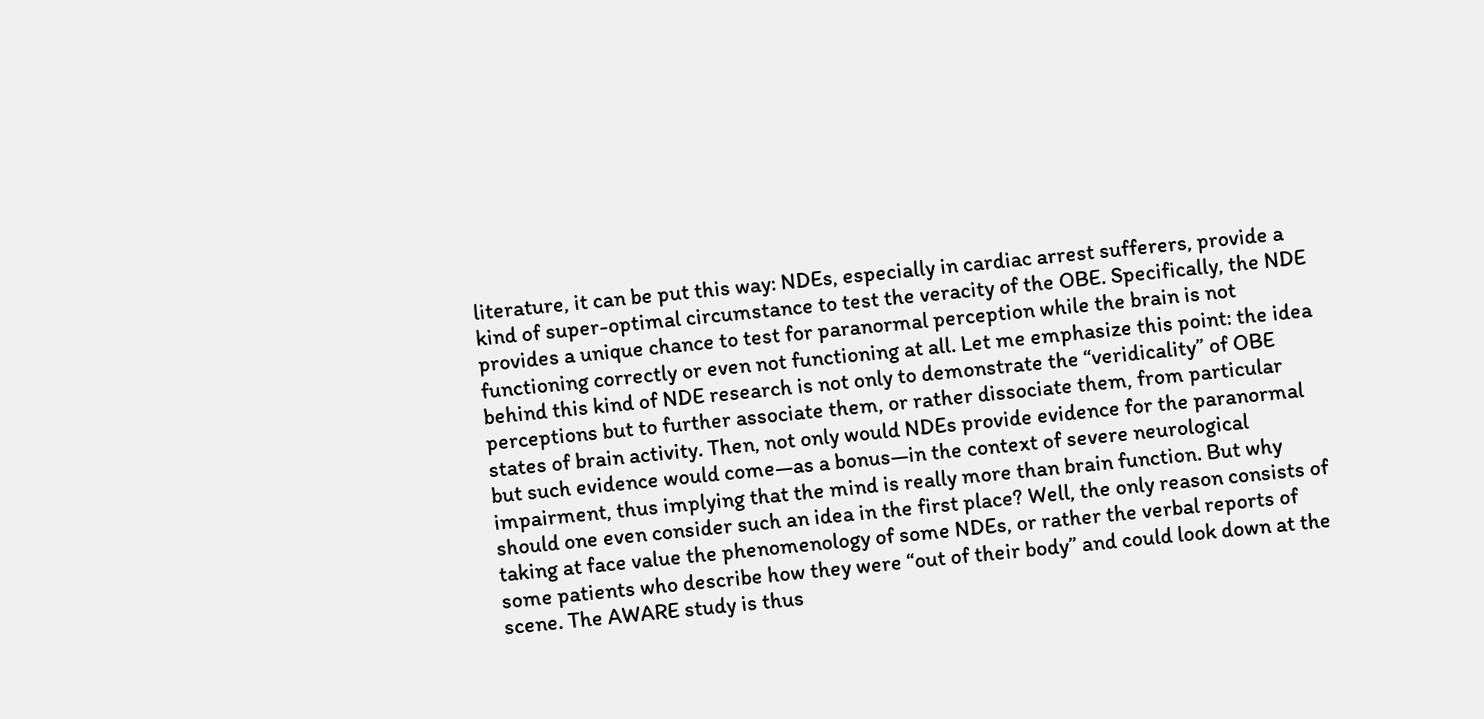literature, it can be put this way: NDEs, especially in cardiac arrest sufferers, provide a kind of super-optimal circumstance to test the veracity of the OBE. Specifically, the NDE provides a unique chance to test for paranormal perception while the brain is not functioning correctly or even not functioning at all. Let me emphasize this point: the idea behind this kind of NDE research is not only to demonstrate the “veridicality” of OBE perceptions but to further associate them, or rather dissociate them, from particular states of brain activity. Then, not only would NDEs provide evidence for the paranormal but such evidence would come—as a bonus—in the context of severe neurological impairment, thus implying that the mind is really more than brain function. But why should one even consider such an idea in the first place? Well, the only reason consists of taking at face value the phenomenology of some NDEs, or rather the verbal reports of some patients who describe how they were “out of their body” and could look down at the scene. The AWARE study is thus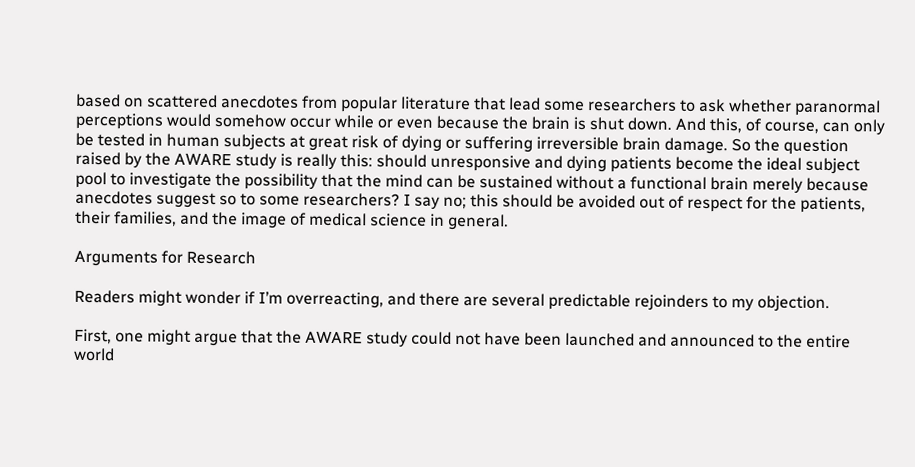based on scattered anecdotes from popular literature that lead some researchers to ask whether paranormal perceptions would somehow occur while or even because the brain is shut down. And this, of course, can only be tested in human subjects at great risk of dying or suffering irreversible brain damage. So the question raised by the AWARE study is really this: should unresponsive and dying patients become the ideal subject pool to investigate the possibility that the mind can be sustained without a functional brain merely because anecdotes suggest so to some researchers? I say no; this should be avoided out of respect for the patients, their families, and the image of medical science in general.

Arguments for Research

Readers might wonder if I’m overreacting, and there are several predictable rejoinders to my objection.

First, one might argue that the AWARE study could not have been launched and announced to the entire world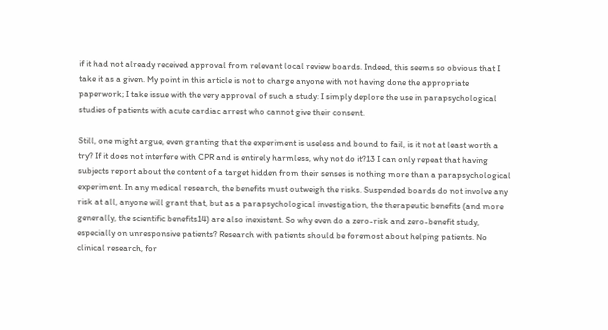if it had not already received approval from relevant local review boards. Indeed, this seems so obvious that I take it as a given. My point in this article is not to charge anyone with not having done the appropriate paperwork; I take issue with the very approval of such a study: I simply deplore the use in parapsychological studies of patients with acute cardiac arrest who cannot give their consent.

Still, one might argue, even granting that the experiment is useless and bound to fail, is it not at least worth a try? If it does not interfere with CPR and is entirely harmless, why not do it?13 I can only repeat that having subjects report about the content of a target hidden from their senses is nothing more than a parapsychological experiment. In any medical research, the benefits must outweigh the risks. Suspended boards do not involve any risk at all, anyone will grant that, but as a parapsychological investigation, the therapeutic benefits (and more generally, the scientific benefits14) are also inexistent. So why even do a zero-risk and zero-benefit study, especially on unresponsive patients? Research with patients should be foremost about helping patients. No clinical research, for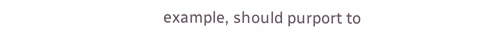example, should purport to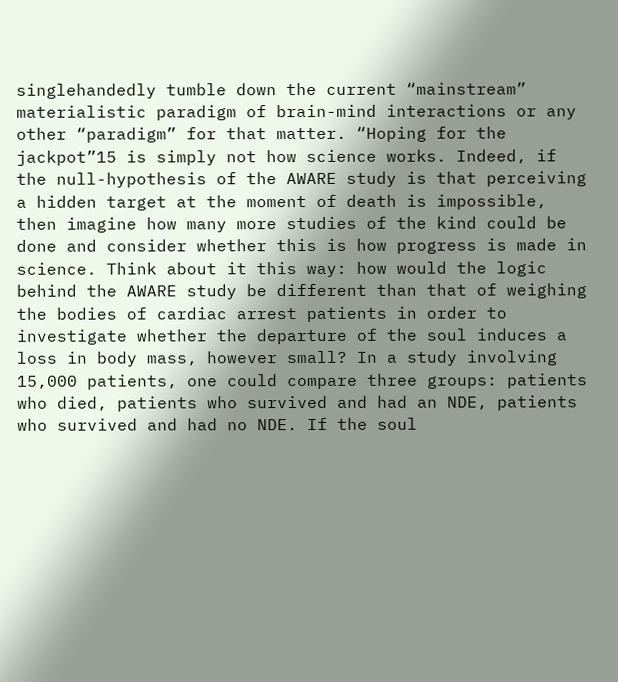singlehandedly tumble down the current “mainstream” materialistic paradigm of brain-mind interactions or any other “paradigm” for that matter. “Hoping for the jackpot”15 is simply not how science works. Indeed, if the null-hypothesis of the AWARE study is that perceiving a hidden target at the moment of death is impossible, then imagine how many more studies of the kind could be done and consider whether this is how progress is made in science. Think about it this way: how would the logic behind the AWARE study be different than that of weighing the bodies of cardiac arrest patients in order to investigate whether the departure of the soul induces a loss in body mass, however small? In a study involving 15,000 patients, one could compare three groups: patients who died, patients who survived and had an NDE, patients who survived and had no NDE. If the soul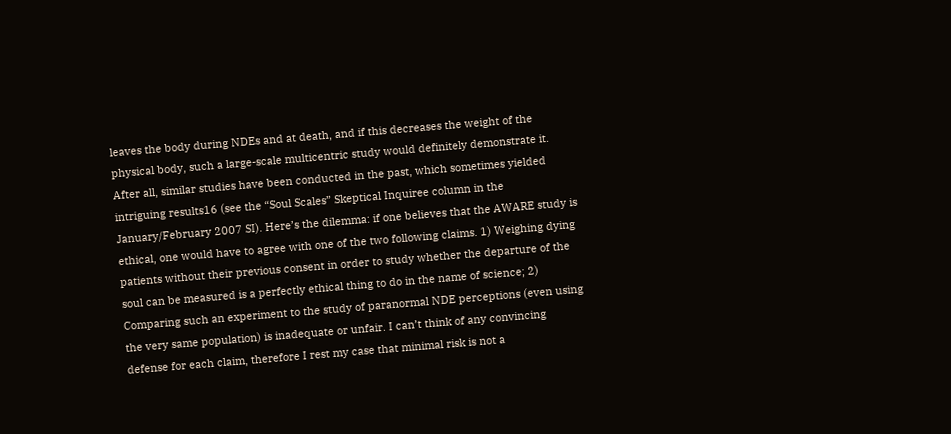leaves the body during NDEs and at death, and if this decreases the weight of the physical body, such a large-scale multicentric study would definitely demonstrate it. After all, similar studies have been conducted in the past, which sometimes yielded intriguing results16 (see the “Soul Scales” Skeptical Inquiree column in the January/February 2007 SI). Here’s the dilemma: if one believes that the AWARE study is ethical, one would have to agree with one of the two following claims. 1) Weighing dying patients without their previous consent in order to study whether the departure of the soul can be measured is a perfectly ethical thing to do in the name of science; 2) Comparing such an experiment to the study of paranormal NDE perceptions (even using the very same population) is inadequate or unfair. I can’t think of any convincing defense for each claim, therefore I rest my case that minimal risk is not a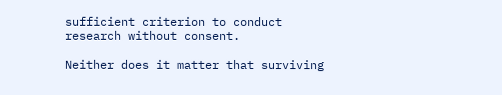sufficient criterion to conduct research without consent.

Neither does it matter that surviving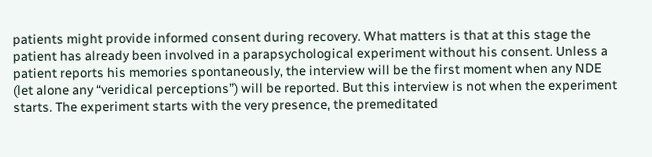patients might provide informed consent during recovery. What matters is that at this stage the patient has already been involved in a parapsychological experiment without his consent. Unless a patient reports his memories spontaneously, the interview will be the first moment when any NDE (let alone any “veridical perceptions”) will be reported. But this interview is not when the experiment starts. The experiment starts with the very presence, the premeditated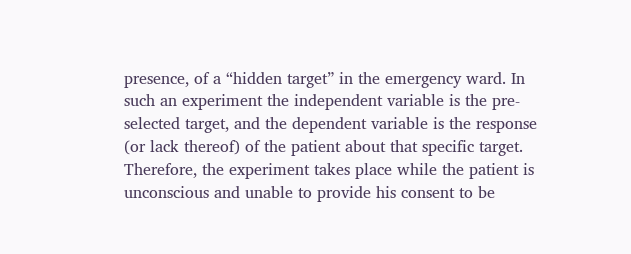presence, of a “hidden target” in the emergency ward. In such an experiment the independent variable is the pre-selected target, and the dependent variable is the response (or lack thereof) of the patient about that specific target. Therefore, the experiment takes place while the patient is unconscious and unable to provide his consent to be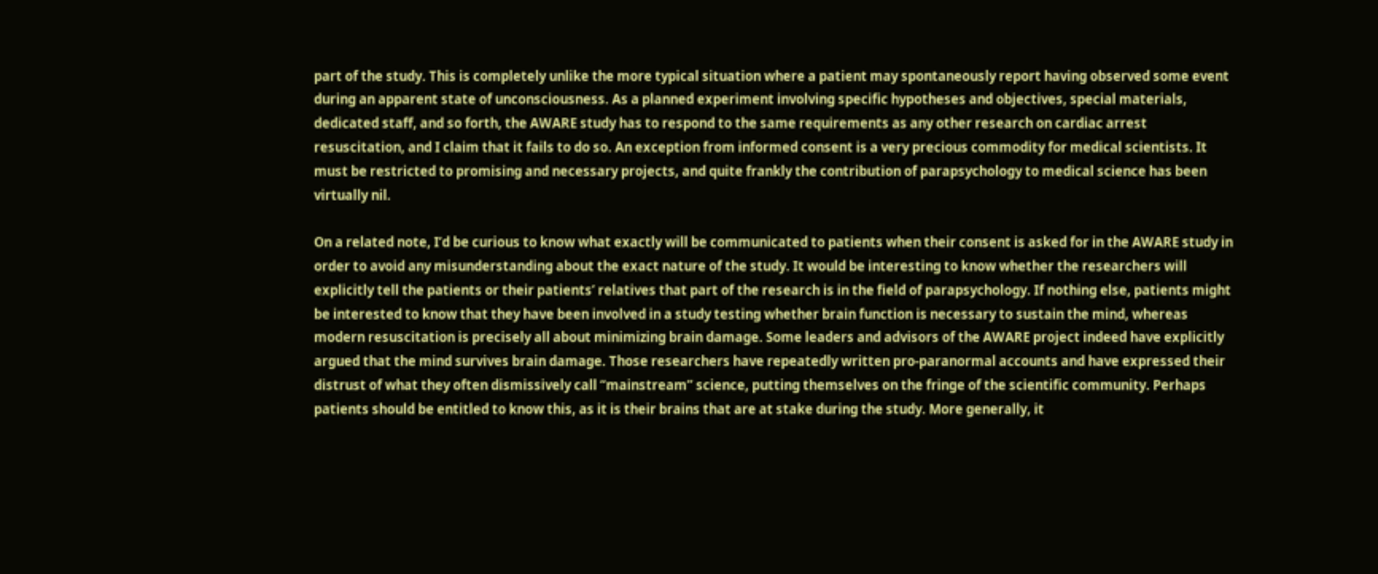part of the study. This is completely unlike the more typical situation where a patient may spontaneously report having observed some event during an apparent state of unconsciousness. As a planned experiment involving specific hypotheses and objectives, special materials, dedicated staff, and so forth, the AWARE study has to respond to the same requirements as any other research on cardiac arrest resuscitation, and I claim that it fails to do so. An exception from informed consent is a very precious commodity for medical scientists. It must be restricted to promising and necessary projects, and quite frankly the contribution of parapsychology to medical science has been virtually nil.

On a related note, I’d be curious to know what exactly will be communicated to patients when their consent is asked for in the AWARE study in order to avoid any misunderstanding about the exact nature of the study. It would be interesting to know whether the researchers will explicitly tell the patients or their patients’ relatives that part of the research is in the field of parapsychology. If nothing else, patients might be interested to know that they have been involved in a study testing whether brain function is necessary to sustain the mind, whereas modern resuscitation is precisely all about minimizing brain damage. Some leaders and advisors of the AWARE project indeed have explicitly argued that the mind survives brain damage. Those researchers have repeatedly written pro-paranormal accounts and have expressed their distrust of what they often dismissively call “mainstream” science, putting themselves on the fringe of the scientific community. Perhaps patients should be entitled to know this, as it is their brains that are at stake during the study. More generally, it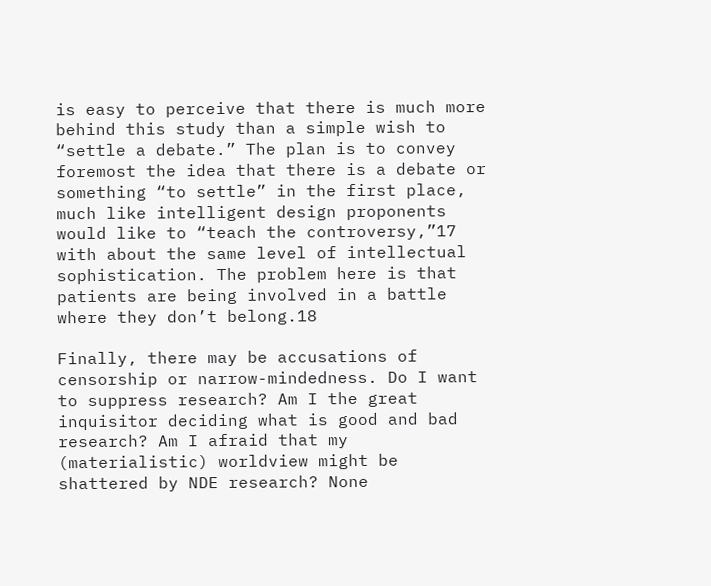is easy to perceive that there is much more behind this study than a simple wish to “settle a debate.” The plan is to convey foremost the idea that there is a debate or something “to settle” in the first place, much like intelligent design proponents would like to “teach the controversy,”17 with about the same level of intellectual sophistication. The problem here is that patients are being involved in a battle where they don’t belong.18

Finally, there may be accusations of censorship or narrow-mindedness. Do I want to suppress research? Am I the great inquisitor deciding what is good and bad research? Am I afraid that my (materialistic) worldview might be shattered by NDE research? None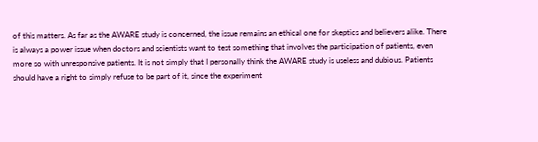of this matters. As far as the AWARE study is concerned, the issue remains an ethical one for skeptics and believers alike. There is always a power issue when doctors and scientists want to test something that involves the participation of patients, even more so with unresponsive patients. It is not simply that I personally think the AWARE study is useless and dubious. Patients should have a right to simply refuse to be part of it, since the experiment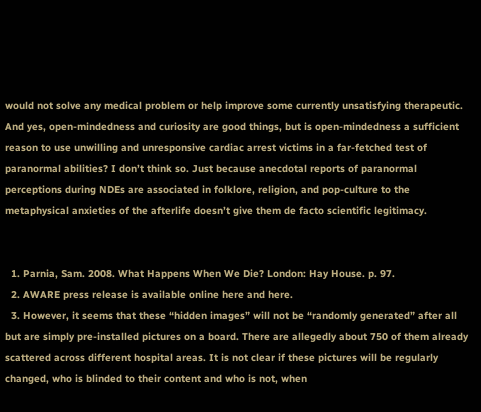would not solve any medical problem or help improve some currently unsatisfying therapeutic. And yes, open-mindedness and curiosity are good things, but is open-mindedness a sufficient reason to use unwilling and unresponsive cardiac arrest victims in a far-fetched test of paranormal abilities? I don’t think so. Just because anecdotal reports of paranormal perceptions during NDEs are associated in folklore, religion, and pop-culture to the metaphysical anxieties of the afterlife doesn’t give them de facto scientific legitimacy.


  1. Parnia, Sam. 2008. What Happens When We Die? London: Hay House. p. 97.
  2. AWARE press release is available online here and here.
  3. However, it seems that these “hidden images” will not be “randomly generated” after all but are simply pre-installed pictures on a board. There are allegedly about 750 of them already scattered across different hospital areas. It is not clear if these pictures will be regularly changed, who is blinded to their content and who is not, when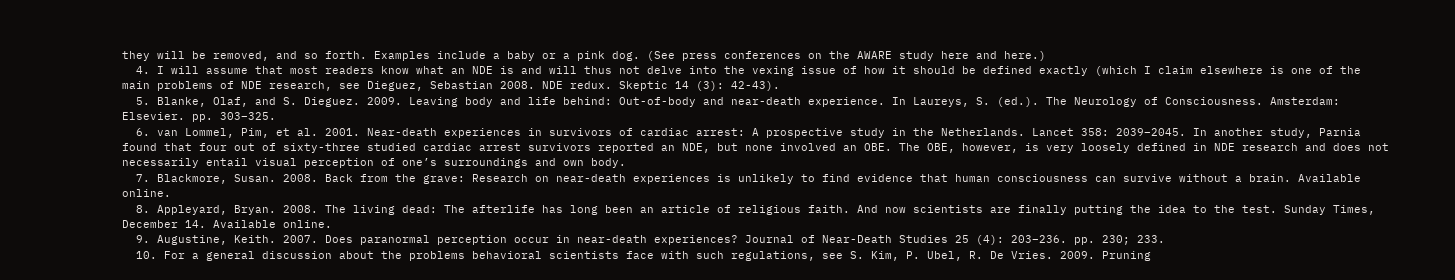they will be removed, and so forth. Examples include a baby or a pink dog. (See press conferences on the AWARE study here and here.)
  4. I will assume that most readers know what an NDE is and will thus not delve into the vexing issue of how it should be defined exactly (which I claim elsewhere is one of the main problems of NDE research, see Dieguez, Sebastian 2008. NDE redux. Skeptic 14 (3): 42-43).
  5. Blanke, Olaf, and S. Dieguez. 2009. Leaving body and life behind: Out-of-body and near-death experience. In Laureys, S. (ed.). The Neurology of Consciousness. Amsterdam: Elsevier. pp. 303–325.
  6. van Lommel, Pim, et al. 2001. Near-death experiences in survivors of cardiac arrest: A prospective study in the Netherlands. Lancet 358: 2039–2045. In another study, Parnia found that four out of sixty-three studied cardiac arrest survivors reported an NDE, but none involved an OBE. The OBE, however, is very loosely defined in NDE research and does not necessarily entail visual perception of one’s surroundings and own body.
  7. Blackmore, Susan. 2008. Back from the grave: Research on near-death experiences is unlikely to find evidence that human consciousness can survive without a brain. Available online.
  8. Appleyard, Bryan. 2008. The living dead: The afterlife has long been an article of religious faith. And now scientists are finally putting the idea to the test. Sunday Times, December 14. Available online.
  9. Augustine, Keith. 2007. Does paranormal perception occur in near-death experiences? Journal of Near-Death Studies 25 (4): 203–236. pp. 230; 233.
  10. For a general discussion about the problems behavioral scientists face with such regulations, see S. Kim, P. Ubel, R. De Vries. 2009. Pruning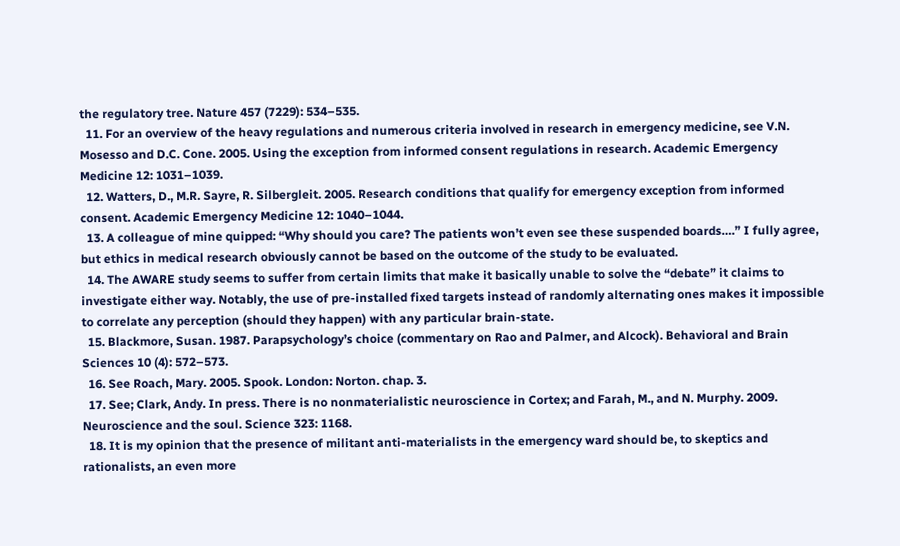the regulatory tree. Nature 457 (7229): 534–535.
  11. For an overview of the heavy regulations and numerous criteria involved in research in emergency medicine, see V.N. Mosesso and D.C. Cone. 2005. Using the exception from informed consent regulations in research. Academic Emergency Medicine 12: 1031–1039.
  12. Watters, D., M.R. Sayre, R. Silbergleit. 2005. Research conditions that qualify for emergency exception from informed consent. Academic Emergency Medicine 12: 1040–1044.
  13. A colleague of mine quipped: “Why should you care? The patients won’t even see these suspended boards….” I fully agree, but ethics in medical research obviously cannot be based on the outcome of the study to be evaluated.
  14. The AWARE study seems to suffer from certain limits that make it basically unable to solve the “debate” it claims to investigate either way. Notably, the use of pre-installed fixed targets instead of randomly alternating ones makes it impossible to correlate any perception (should they happen) with any particular brain-state.
  15. Blackmore, Susan. 1987. Parapsychology’s choice (commentary on Rao and Palmer, and Alcock). Behavioral and Brain Sciences 10 (4): 572–573.
  16. See Roach, Mary. 2005. Spook. London: Norton. chap. 3.
  17. See; Clark, Andy. In press. There is no nonmaterialistic neuroscience in Cortex; and Farah, M., and N. Murphy. 2009. Neuroscience and the soul. Science 323: 1168.
  18. It is my opinion that the presence of militant anti-materialists in the emergency ward should be, to skeptics and rationalists, an even more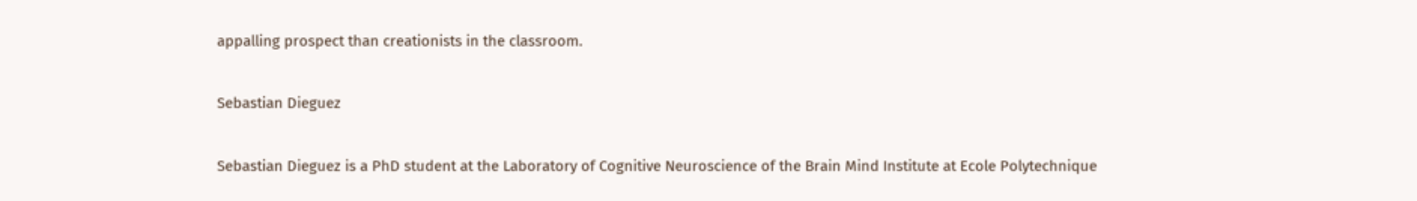appalling prospect than creationists in the classroom.

Sebastian Dieguez

Sebastian Dieguez is a PhD student at the Laboratory of Cognitive Neuroscience of the Brain Mind Institute at Ecole Polytechnique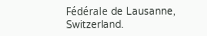Fédérale de Lausanne, Switzerland.